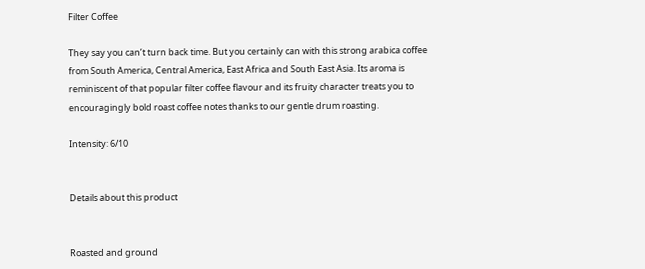Filter Coffee

They say you can’t turn back time. But you certainly can with this strong arabica coffee from South America, Central America, East Africa and South East Asia. Its aroma is reminiscent of that popular filter coffee flavour and its fruity character treats you to encouragingly bold roast coffee notes thanks to our gentle drum roasting.

Intensity: 6/10


Details about this product


Roasted and ground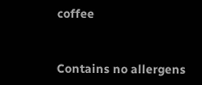coffee


Contains no allergens